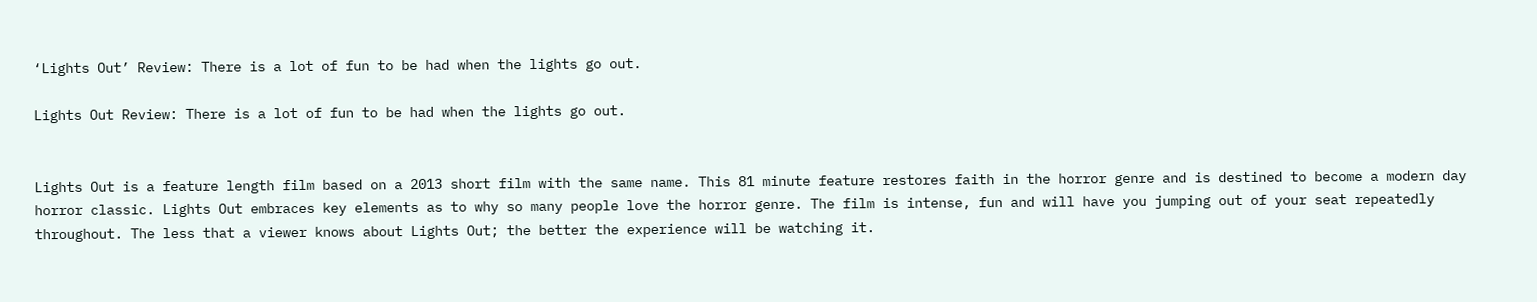‘Lights Out’ Review: There is a lot of fun to be had when the lights go out.

Lights Out Review: There is a lot of fun to be had when the lights go out.


Lights Out is a feature length film based on a 2013 short film with the same name. This 81 minute feature restores faith in the horror genre and is destined to become a modern day horror classic. Lights Out embraces key elements as to why so many people love the horror genre. The film is intense, fun and will have you jumping out of your seat repeatedly throughout. The less that a viewer knows about Lights Out; the better the experience will be watching it.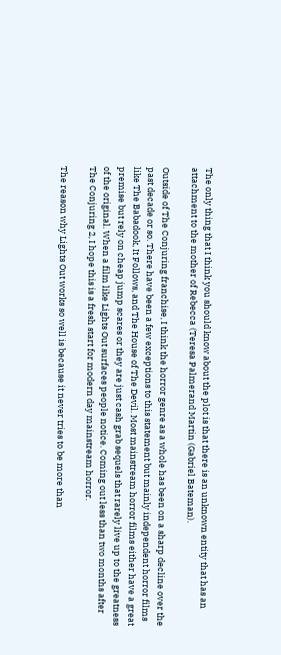The only thing that I think you should know about the plot is that there is an unknown entity that has an attachment to the mother of Rebecca (Teresa Palmerand Martin (Gabriel Bateman).

Outside of The Conjuring franchise, I think the horror genre as a whole has been on a sharp decline over the past decade or so. There have been a few exceptions to this statement but mainly independent horror films like The Babadook, It Follows, and The House of The Devil. Most mainstream horror films either have a great premise but rely on cheap jump scares or they are just cash grab sequels that rarely live up to the greatness of the original. When a film like Lights Out surfaces people notice. Coming out less than two months after The Conjuring 2, I hope this is a fresh start for modern day mainstream horror.

The reason why Lights Out works so well is because it never tries to be more than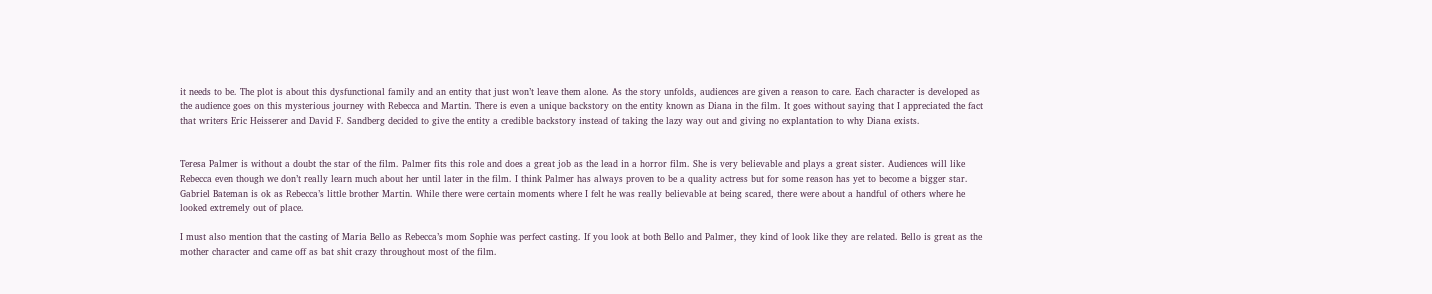it needs to be. The plot is about this dysfunctional family and an entity that just won’t leave them alone. As the story unfolds, audiences are given a reason to care. Each character is developed as the audience goes on this mysterious journey with Rebecca and Martin. There is even a unique backstory on the entity known as Diana in the film. It goes without saying that I appreciated the fact that writers Eric Heisserer and David F. Sandberg decided to give the entity a credible backstory instead of taking the lazy way out and giving no explantation to why Diana exists.


Teresa Palmer is without a doubt the star of the film. Palmer fits this role and does a great job as the lead in a horror film. She is very believable and plays a great sister. Audiences will like Rebecca even though we don’t really learn much about her until later in the film. I think Palmer has always proven to be a quality actress but for some reason has yet to become a bigger star. Gabriel Bateman is ok as Rebecca’s little brother Martin. While there were certain moments where I felt he was really believable at being scared, there were about a handful of others where he looked extremely out of place.

I must also mention that the casting of Maria Bello as Rebecca’s mom Sophie was perfect casting. If you look at both Bello and Palmer, they kind of look like they are related. Bello is great as the mother character and came off as bat shit crazy throughout most of the film.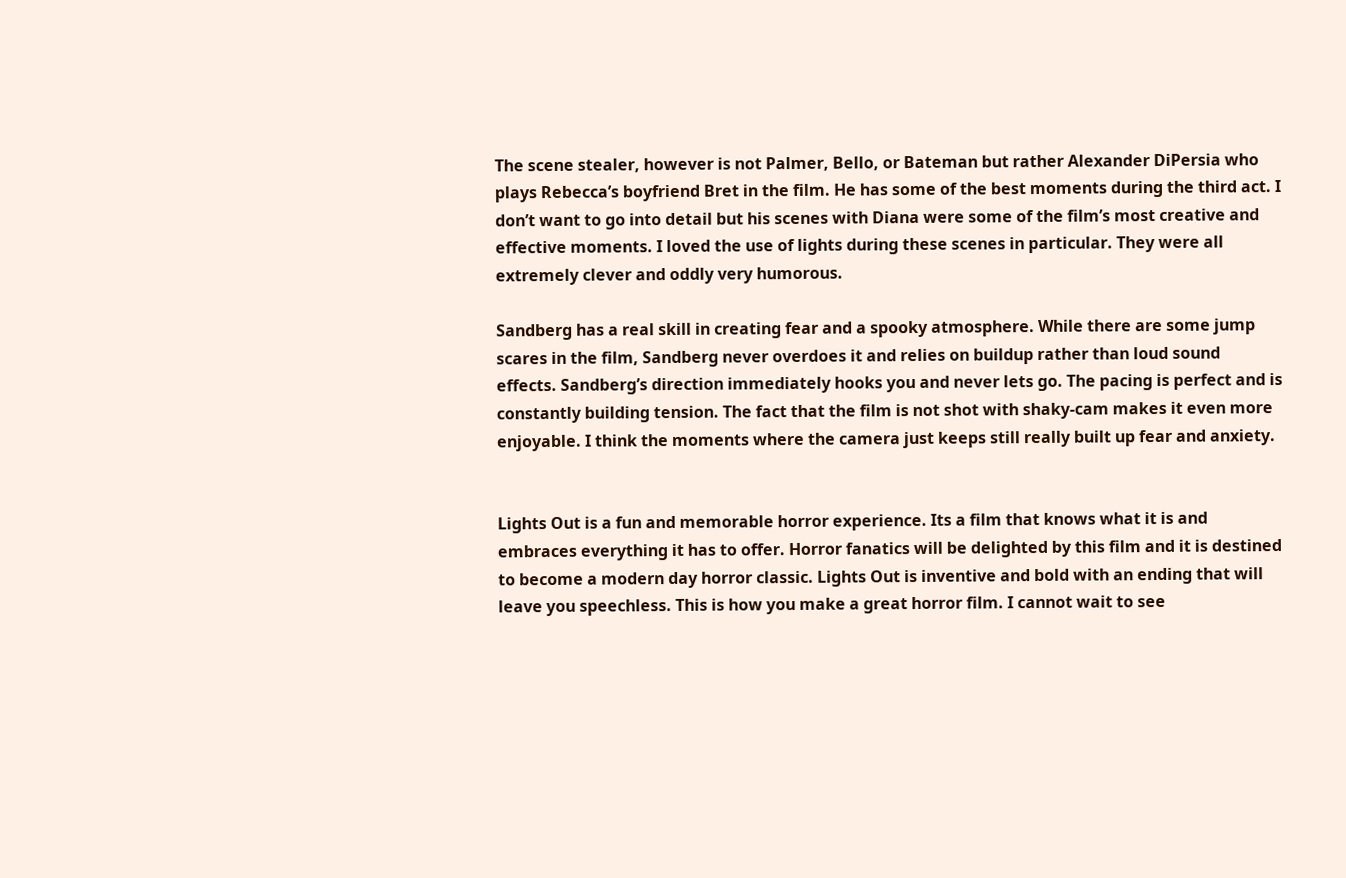The scene stealer, however is not Palmer, Bello, or Bateman but rather Alexander DiPersia who plays Rebecca’s boyfriend Bret in the film. He has some of the best moments during the third act. I don’t want to go into detail but his scenes with Diana were some of the film’s most creative and effective moments. I loved the use of lights during these scenes in particular. They were all extremely clever and oddly very humorous.

Sandberg has a real skill in creating fear and a spooky atmosphere. While there are some jump scares in the film, Sandberg never overdoes it and relies on buildup rather than loud sound effects. Sandberg’s direction immediately hooks you and never lets go. The pacing is perfect and is constantly building tension. The fact that the film is not shot with shaky-cam makes it even more enjoyable. I think the moments where the camera just keeps still really built up fear and anxiety.


Lights Out is a fun and memorable horror experience. Its a film that knows what it is and embraces everything it has to offer. Horror fanatics will be delighted by this film and it is destined to become a modern day horror classic. Lights Out is inventive and bold with an ending that will leave you speechless. This is how you make a great horror film. I cannot wait to see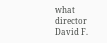what director David F.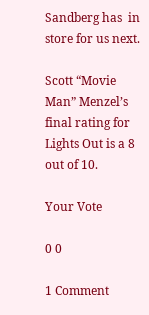Sandberg has  in store for us next.

Scott “Movie Man” Menzel’s final rating for Lights Out is a 8 out of 10.

Your Vote

0 0

1 Comment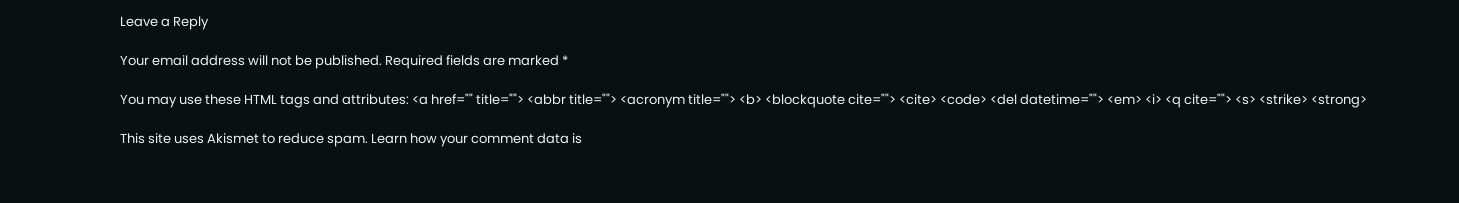Leave a Reply

Your email address will not be published. Required fields are marked *

You may use these HTML tags and attributes: <a href="" title=""> <abbr title=""> <acronym title=""> <b> <blockquote cite=""> <cite> <code> <del datetime=""> <em> <i> <q cite=""> <s> <strike> <strong>

This site uses Akismet to reduce spam. Learn how your comment data is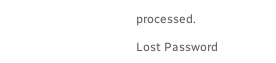processed.

Lost Password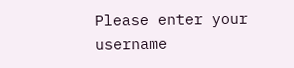Please enter your username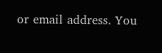or email address. You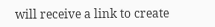will receive a link to create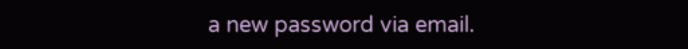a new password via email.